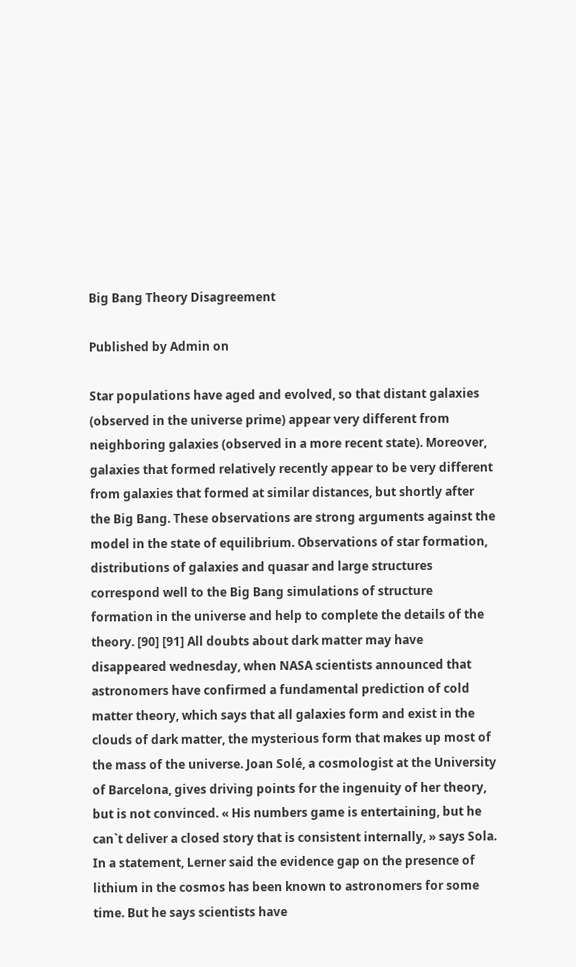Big Bang Theory Disagreement

Published by Admin on

Star populations have aged and evolved, so that distant galaxies (observed in the universe prime) appear very different from neighboring galaxies (observed in a more recent state). Moreover, galaxies that formed relatively recently appear to be very different from galaxies that formed at similar distances, but shortly after the Big Bang. These observations are strong arguments against the model in the state of equilibrium. Observations of star formation, distributions of galaxies and quasar and large structures correspond well to the Big Bang simulations of structure formation in the universe and help to complete the details of the theory. [90] [91] All doubts about dark matter may have disappeared wednesday, when NASA scientists announced that astronomers have confirmed a fundamental prediction of cold matter theory, which says that all galaxies form and exist in the clouds of dark matter, the mysterious form that makes up most of the mass of the universe. Joan Solé, a cosmologist at the University of Barcelona, gives driving points for the ingenuity of her theory, but is not convinced. « His numbers game is entertaining, but he can`t deliver a closed story that is consistent internally, » says Sola. In a statement, Lerner said the evidence gap on the presence of lithium in the cosmos has been known to astronomers for some time. But he says scientists have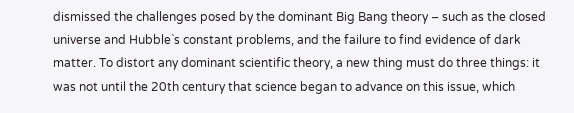dismissed the challenges posed by the dominant Big Bang theory – such as the closed universe and Hubble`s constant problems, and the failure to find evidence of dark matter. To distort any dominant scientific theory, a new thing must do three things: it was not until the 20th century that science began to advance on this issue, which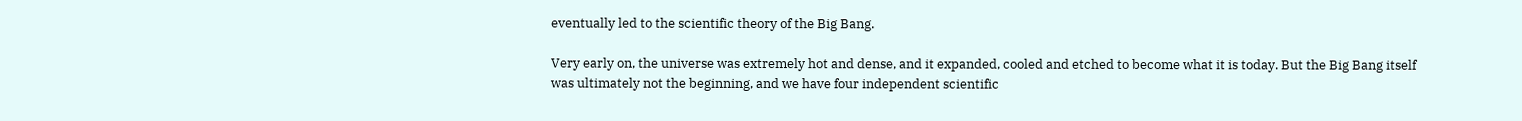eventually led to the scientific theory of the Big Bang.

Very early on, the universe was extremely hot and dense, and it expanded, cooled and etched to become what it is today. But the Big Bang itself was ultimately not the beginning, and we have four independent scientific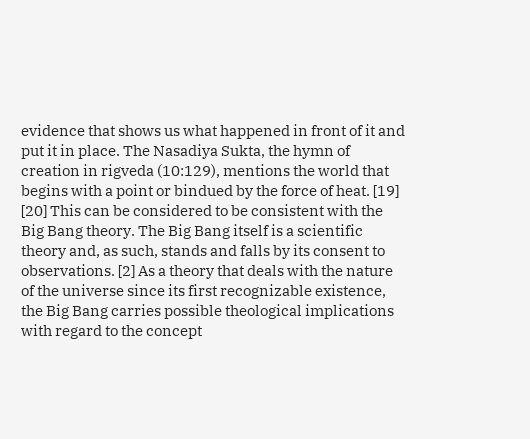evidence that shows us what happened in front of it and put it in place. The Nasadiya Sukta, the hymn of creation in rigveda (10:129), mentions the world that begins with a point or bindued by the force of heat. [19] [20] This can be considered to be consistent with the Big Bang theory. The Big Bang itself is a scientific theory and, as such, stands and falls by its consent to observations. [2] As a theory that deals with the nature of the universe since its first recognizable existence, the Big Bang carries possible theological implications with regard to the concept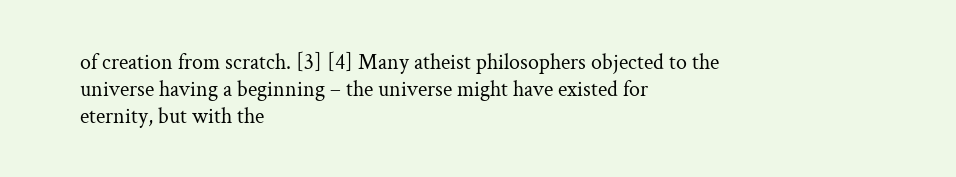of creation from scratch. [3] [4] Many atheist philosophers objected to the universe having a beginning – the universe might have existed for eternity, but with the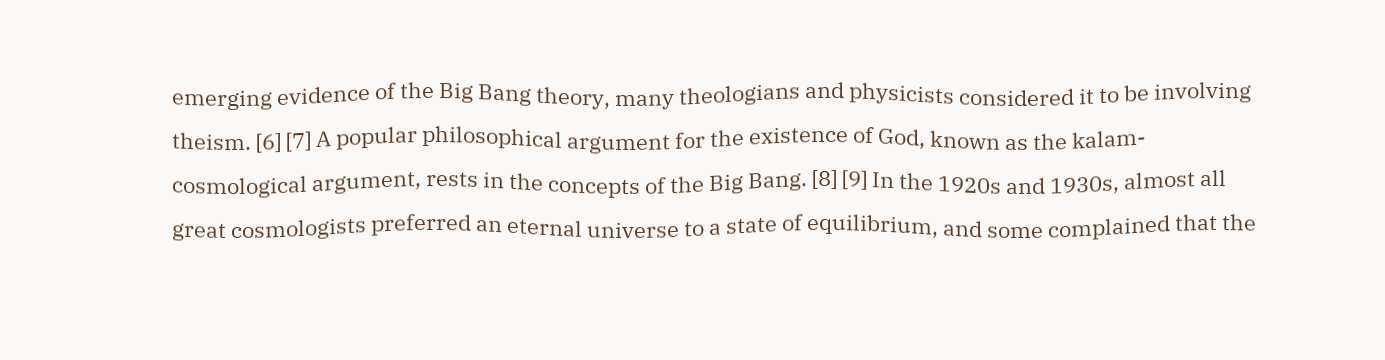emerging evidence of the Big Bang theory, many theologians and physicists considered it to be involving theism. [6] [7] A popular philosophical argument for the existence of God, known as the kalam-cosmological argument, rests in the concepts of the Big Bang. [8] [9] In the 1920s and 1930s, almost all great cosmologists preferred an eternal universe to a state of equilibrium, and some complained that the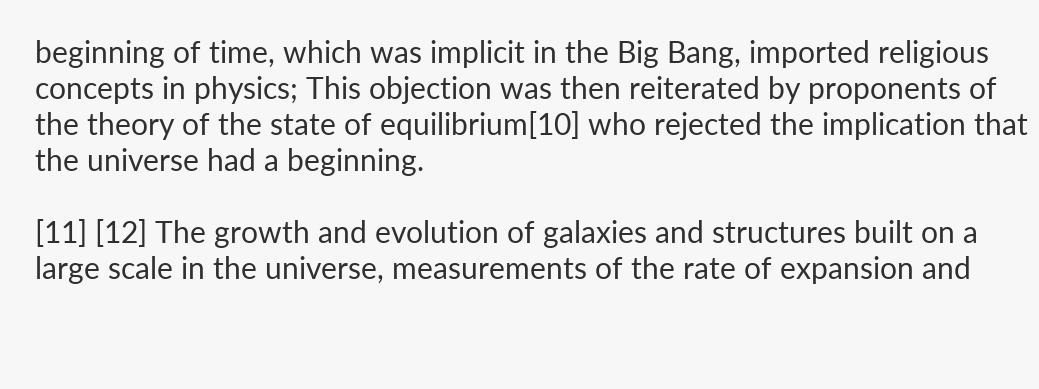beginning of time, which was implicit in the Big Bang, imported religious concepts in physics; This objection was then reiterated by proponents of the theory of the state of equilibrium[10] who rejected the implication that the universe had a beginning.

[11] [12] The growth and evolution of galaxies and structures built on a large scale in the universe, measurements of the rate of expansion and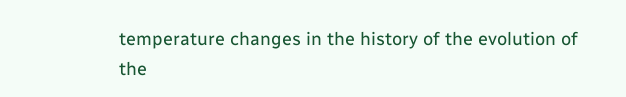temperature changes in the history of the evolution of the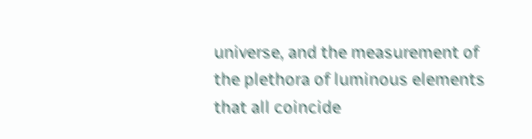universe, and the measurement of the plethora of luminous elements that all coincide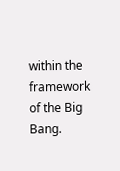within the framework of the Big Bang.